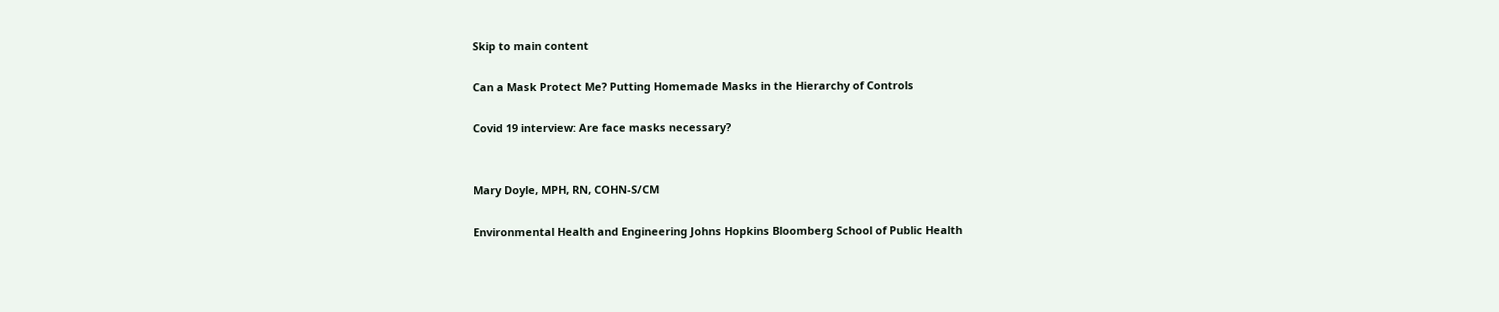Skip to main content

Can a Mask Protect Me? Putting Homemade Masks in the Hierarchy of Controls

Covid 19 interview: Are face masks necessary?


Mary Doyle, MPH, RN, COHN-S/CM

Environmental Health and Engineering Johns Hopkins Bloomberg School of Public Health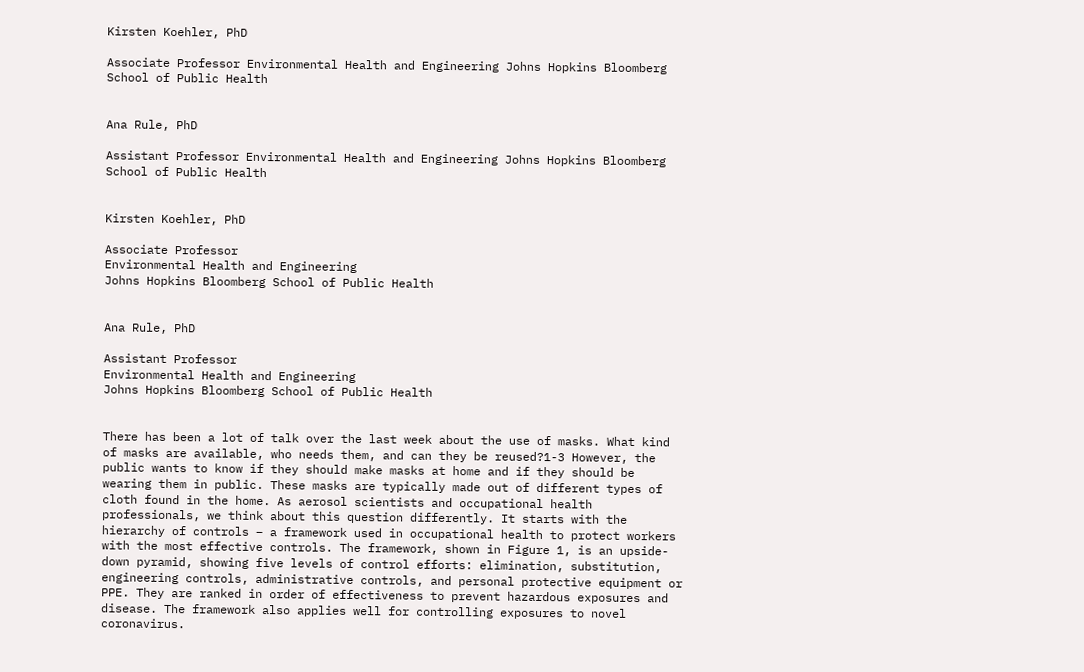Kirsten Koehler, PhD

Associate Professor Environmental Health and Engineering Johns Hopkins Bloomberg School of Public Health


Ana Rule, PhD

Assistant Professor Environmental Health and Engineering Johns Hopkins Bloomberg School of Public Health


Kirsten Koehler, PhD

Associate Professor
Environmental Health and Engineering
Johns Hopkins Bloomberg School of Public Health


Ana Rule, PhD

Assistant Professor
Environmental Health and Engineering
Johns Hopkins Bloomberg School of Public Health


There has been a lot of talk over the last week about the use of masks. What kind of masks are available, who needs them, and can they be reused?1-3 However, the public wants to know if they should make masks at home and if they should be wearing them in public. These masks are typically made out of different types of cloth found in the home. As aerosol scientists and occupational health professionals, we think about this question differently. It starts with the hierarchy of controls – a framework used in occupational health to protect workers with the most effective controls. The framework, shown in Figure 1, is an upside-down pyramid, showing five levels of control efforts: elimination, substitution, engineering controls, administrative controls, and personal protective equipment or PPE. They are ranked in order of effectiveness to prevent hazardous exposures and disease. The framework also applies well for controlling exposures to novel coronavirus.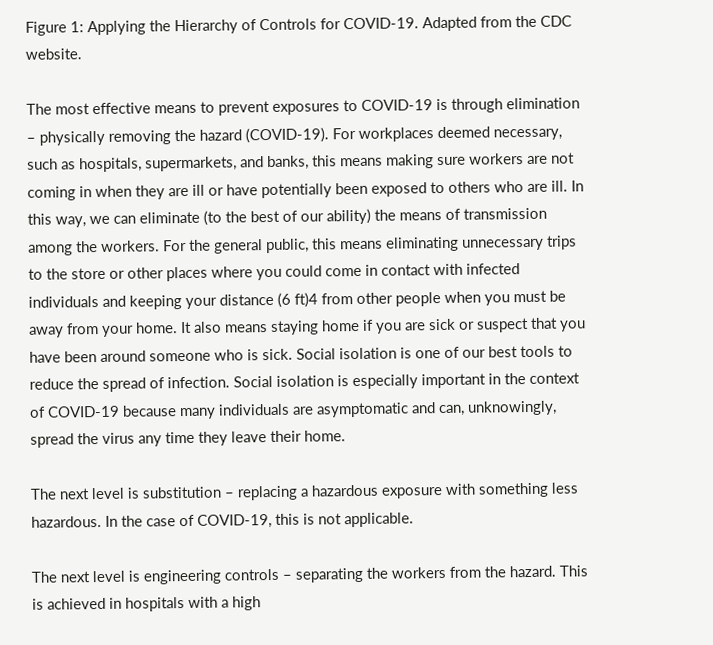Figure 1: Applying the Hierarchy of Controls for COVID-19. Adapted from the CDC website.

The most effective means to prevent exposures to COVID-19 is through elimination – physically removing the hazard (COVID-19). For workplaces deemed necessary, such as hospitals, supermarkets, and banks, this means making sure workers are not coming in when they are ill or have potentially been exposed to others who are ill. In this way, we can eliminate (to the best of our ability) the means of transmission among the workers. For the general public, this means eliminating unnecessary trips to the store or other places where you could come in contact with infected individuals and keeping your distance (6 ft)4 from other people when you must be away from your home. It also means staying home if you are sick or suspect that you have been around someone who is sick. Social isolation is one of our best tools to reduce the spread of infection. Social isolation is especially important in the context of COVID-19 because many individuals are asymptomatic and can, unknowingly, spread the virus any time they leave their home.

The next level is substitution – replacing a hazardous exposure with something less hazardous. In the case of COVID-19, this is not applicable.

The next level is engineering controls – separating the workers from the hazard. This is achieved in hospitals with a high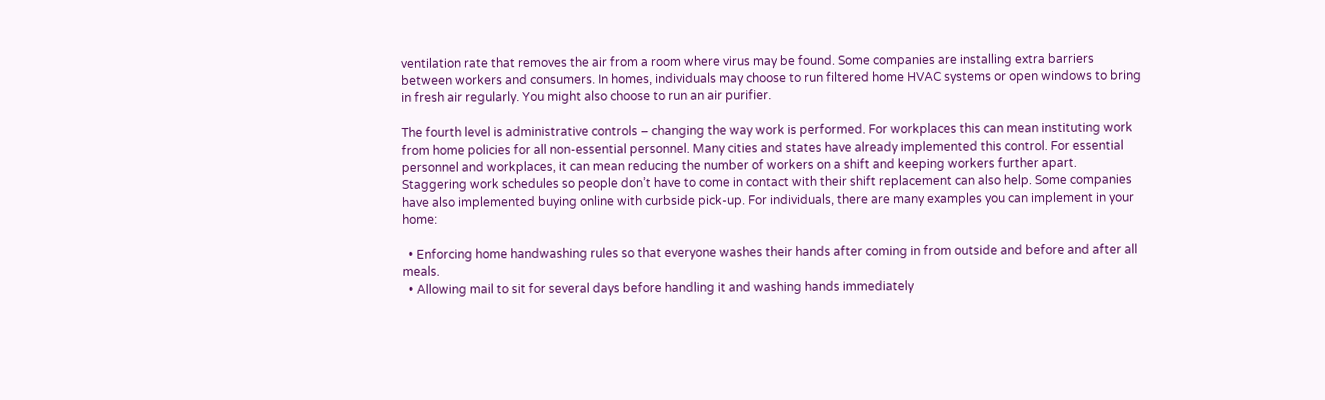ventilation rate that removes the air from a room where virus may be found. Some companies are installing extra barriers between workers and consumers. In homes, individuals may choose to run filtered home HVAC systems or open windows to bring in fresh air regularly. You might also choose to run an air purifier.

The fourth level is administrative controls – changing the way work is performed. For workplaces this can mean instituting work from home policies for all non-essential personnel. Many cities and states have already implemented this control. For essential personnel and workplaces, it can mean reducing the number of workers on a shift and keeping workers further apart. Staggering work schedules so people don’t have to come in contact with their shift replacement can also help. Some companies have also implemented buying online with curbside pick-up. For individuals, there are many examples you can implement in your home:

  • Enforcing home handwashing rules so that everyone washes their hands after coming in from outside and before and after all meals.
  • Allowing mail to sit for several days before handling it and washing hands immediately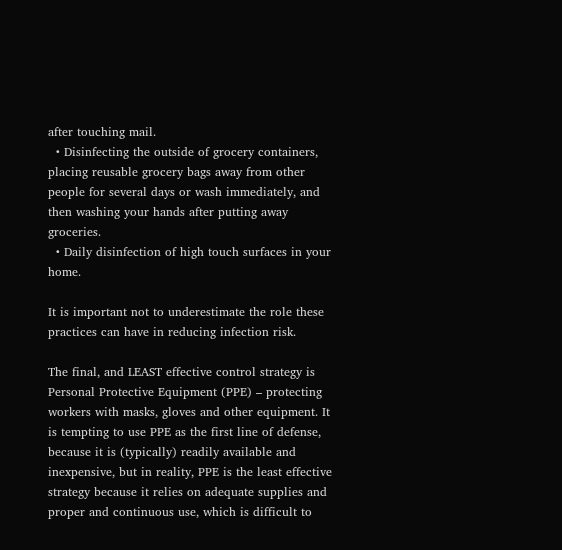after touching mail.
  • Disinfecting the outside of grocery containers, placing reusable grocery bags away from other people for several days or wash immediately, and then washing your hands after putting away groceries.
  • Daily disinfection of high touch surfaces in your home.

It is important not to underestimate the role these practices can have in reducing infection risk.

The final, and LEAST effective control strategy is Personal Protective Equipment (PPE) – protecting workers with masks, gloves and other equipment. It is tempting to use PPE as the first line of defense, because it is (typically) readily available and inexpensive, but in reality, PPE is the least effective strategy because it relies on adequate supplies and proper and continuous use, which is difficult to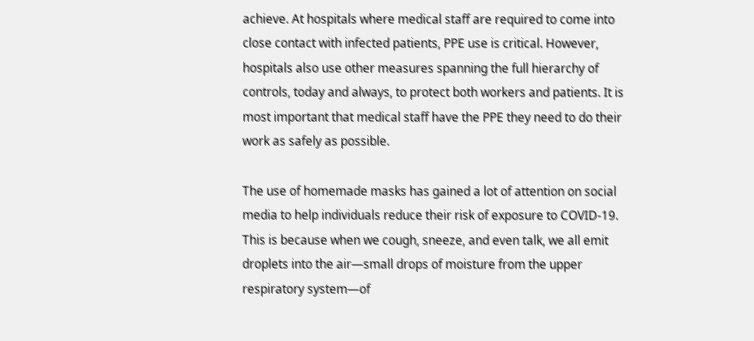achieve. At hospitals where medical staff are required to come into close contact with infected patients, PPE use is critical. However, hospitals also use other measures spanning the full hierarchy of controls, today and always, to protect both workers and patients. It is most important that medical staff have the PPE they need to do their work as safely as possible.

The use of homemade masks has gained a lot of attention on social media to help individuals reduce their risk of exposure to COVID-19. This is because when we cough, sneeze, and even talk, we all emit droplets into the air—small drops of moisture from the upper respiratory system—of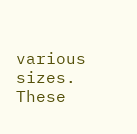various sizes. These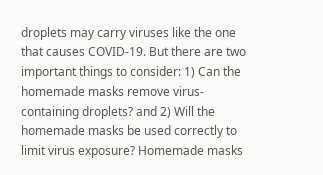droplets may carry viruses like the one that causes COVID-19. But there are two important things to consider: 1) Can the homemade masks remove virus-containing droplets? and 2) Will the homemade masks be used correctly to limit virus exposure? Homemade masks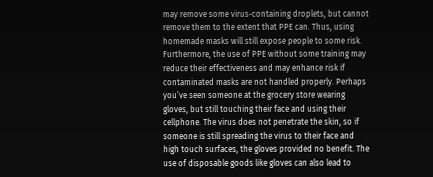may remove some virus-containing droplets, but cannot remove them to the extent that PPE can. Thus, using homemade masks will still expose people to some risk. Furthermore, the use of PPE without some training may reduce their effectiveness and may enhance risk if contaminated masks are not handled properly. Perhaps you’ve seen someone at the grocery store wearing gloves, but still touching their face and using their cellphone. The virus does not penetrate the skin, so if someone is still spreading the virus to their face and high touch surfaces, the gloves provided no benefit. The use of disposable goods like gloves can also lead to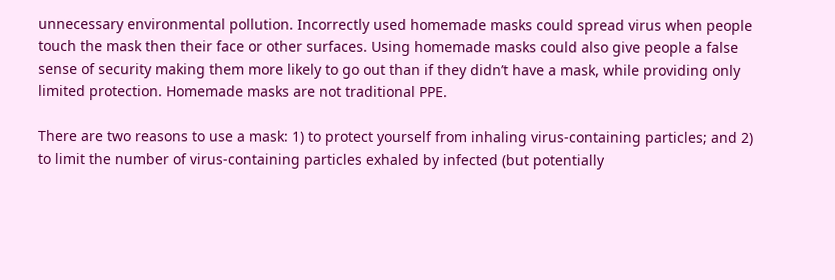unnecessary environmental pollution. Incorrectly used homemade masks could spread virus when people touch the mask then their face or other surfaces. Using homemade masks could also give people a false sense of security making them more likely to go out than if they didn’t have a mask, while providing only limited protection. Homemade masks are not traditional PPE.

There are two reasons to use a mask: 1) to protect yourself from inhaling virus-containing particles; and 2) to limit the number of virus-containing particles exhaled by infected (but potentially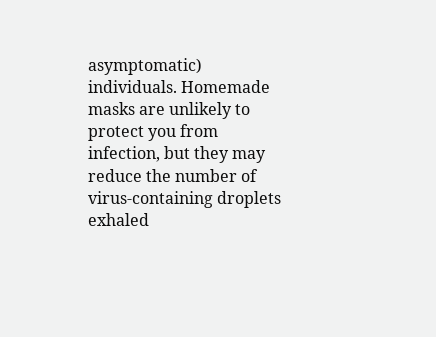asymptomatic) individuals. Homemade masks are unlikely to protect you from infection, but they may reduce the number of virus-containing droplets exhaled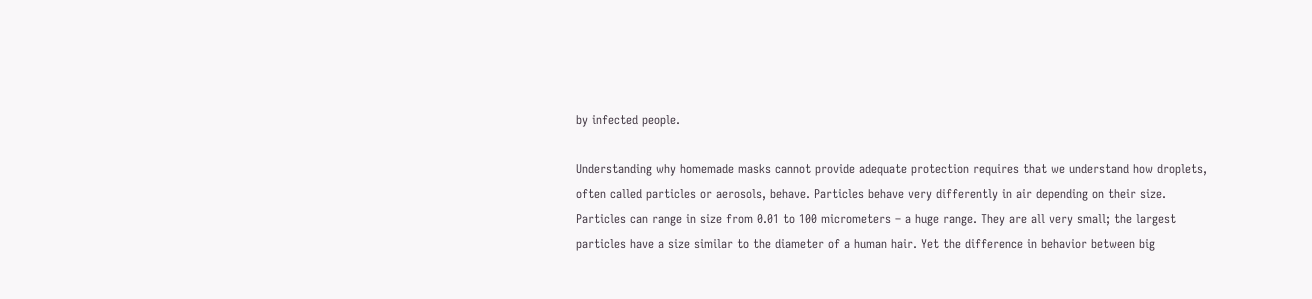by infected people.

Understanding why homemade masks cannot provide adequate protection requires that we understand how droplets, often called particles or aerosols, behave. Particles behave very differently in air depending on their size. Particles can range in size from 0.01 to 100 micrometers – a huge range. They are all very small; the largest particles have a size similar to the diameter of a human hair. Yet the difference in behavior between big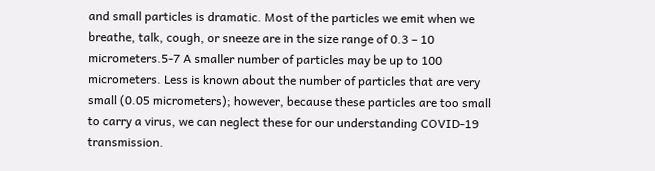and small particles is dramatic. Most of the particles we emit when we breathe, talk, cough, or sneeze are in the size range of 0.3 – 10 micrometers.5-7 A smaller number of particles may be up to 100 micrometers. Less is known about the number of particles that are very small (0.05 micrometers); however, because these particles are too small to carry a virus, we can neglect these for our understanding COVID-19 transmission.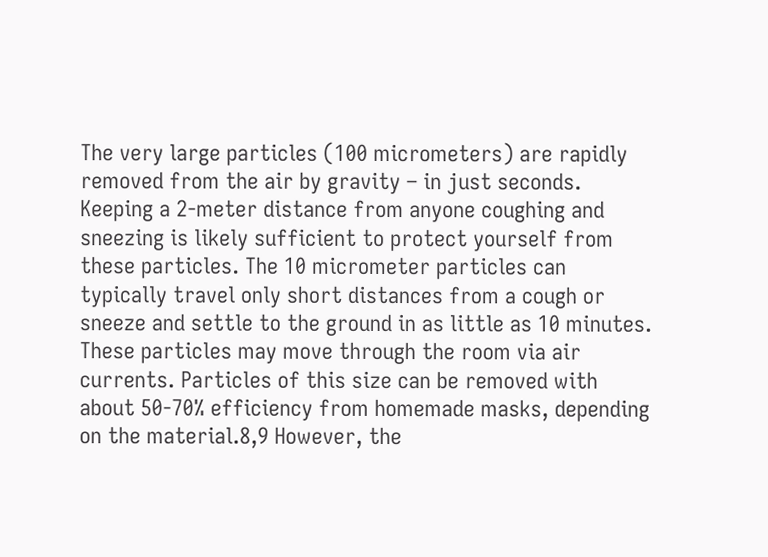The very large particles (100 micrometers) are rapidly removed from the air by gravity – in just seconds. Keeping a 2-meter distance from anyone coughing and sneezing is likely sufficient to protect yourself from these particles. The 10 micrometer particles can typically travel only short distances from a cough or sneeze and settle to the ground in as little as 10 minutes. These particles may move through the room via air currents. Particles of this size can be removed with about 50-70% efficiency from homemade masks, depending on the material.8,9 However, the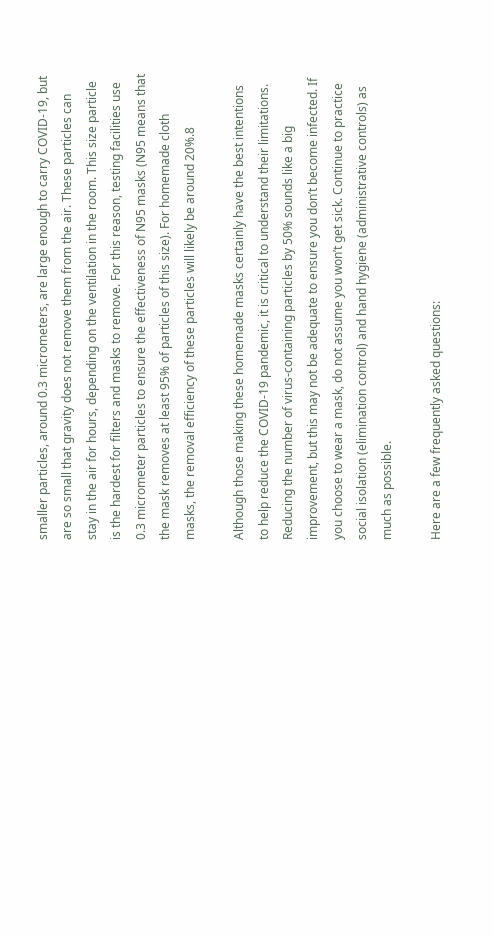smaller particles, around 0.3 micrometers, are large enough to carry COVID-19, but are so small that gravity does not remove them from the air. These particles can stay in the air for hours, depending on the ventilation in the room. This size particle is the hardest for filters and masks to remove. For this reason, testing facilities use 0.3 micrometer particles to ensure the effectiveness of N95 masks (N95 means that the mask removes at least 95% of particles of this size). For homemade cloth masks, the removal efficiency of these particles will likely be around 20%.8

Although those making these homemade masks certainly have the best intentions to help reduce the COVID-19 pandemic, it is critical to understand their limitations. Reducing the number of virus-containing particles by 50% sounds like a big improvement, but this may not be adequate to ensure you don’t become infected. If you choose to wear a mask, do not assume you won’t get sick. Continue to practice social isolation (elimination control) and hand hygiene (administrative controls) as much as possible.

Here are a few frequently asked questions: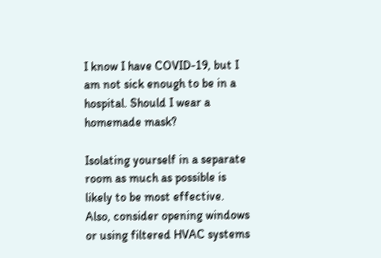I know I have COVID-19, but I am not sick enough to be in a hospital. Should I wear a homemade mask?

Isolating yourself in a separate room as much as possible is likely to be most effective. Also, consider opening windows or using filtered HVAC systems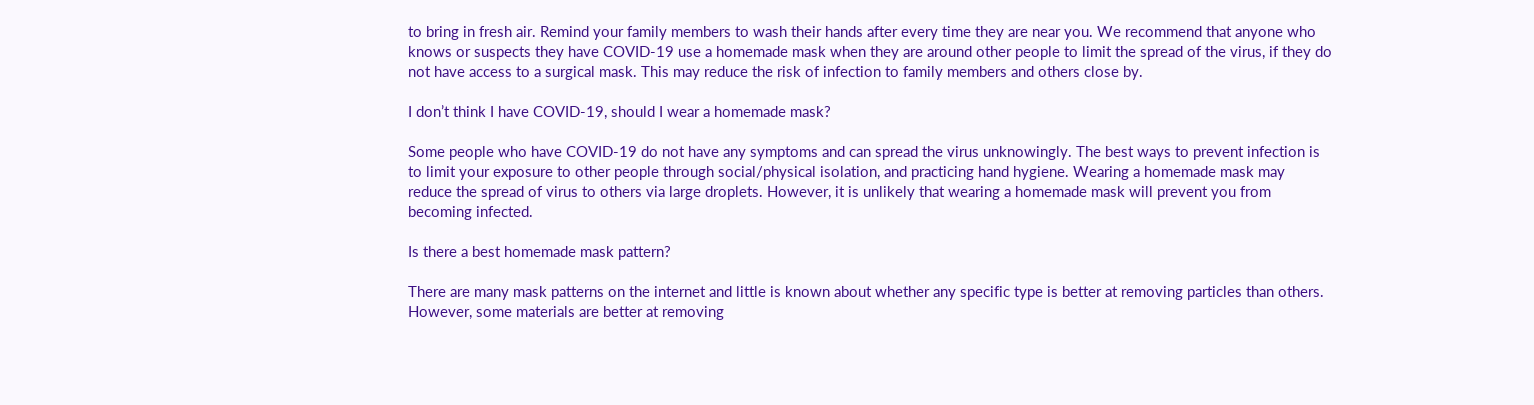to bring in fresh air. Remind your family members to wash their hands after every time they are near you. We recommend that anyone who knows or suspects they have COVID-19 use a homemade mask when they are around other people to limit the spread of the virus, if they do not have access to a surgical mask. This may reduce the risk of infection to family members and others close by.

I don’t think I have COVID-19, should I wear a homemade mask?

Some people who have COVID-19 do not have any symptoms and can spread the virus unknowingly. The best ways to prevent infection is to limit your exposure to other people through social/physical isolation, and practicing hand hygiene. Wearing a homemade mask may reduce the spread of virus to others via large droplets. However, it is unlikely that wearing a homemade mask will prevent you from becoming infected.

Is there a best homemade mask pattern?

There are many mask patterns on the internet and little is known about whether any specific type is better at removing particles than others. However, some materials are better at removing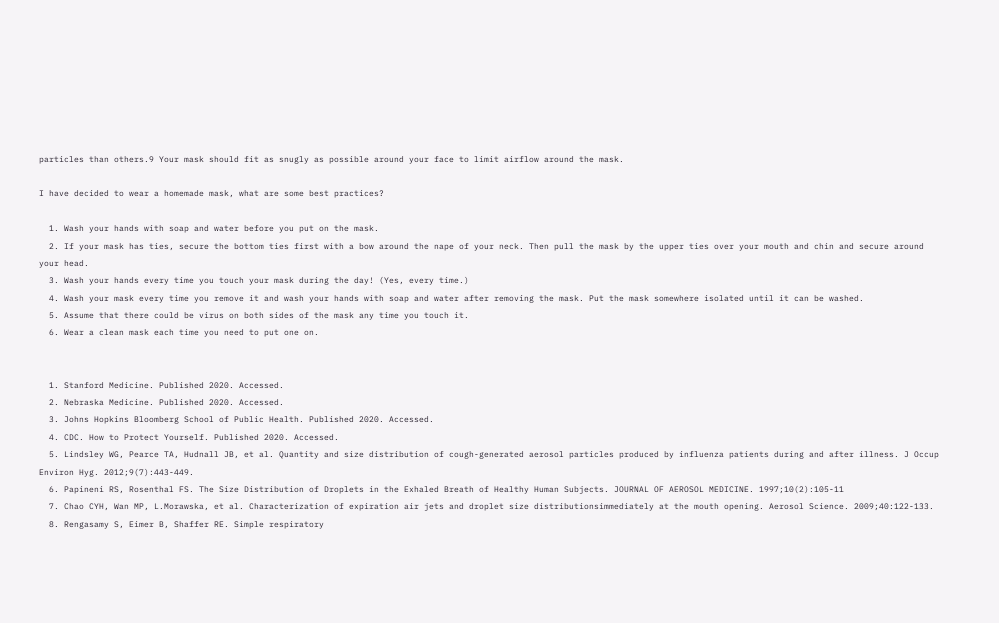particles than others.9 Your mask should fit as snugly as possible around your face to limit airflow around the mask.

I have decided to wear a homemade mask, what are some best practices?

  1. Wash your hands with soap and water before you put on the mask.
  2. If your mask has ties, secure the bottom ties first with a bow around the nape of your neck. Then pull the mask by the upper ties over your mouth and chin and secure around your head.
  3. Wash your hands every time you touch your mask during the day! (Yes, every time.)
  4. Wash your mask every time you remove it and wash your hands with soap and water after removing the mask. Put the mask somewhere isolated until it can be washed.
  5. Assume that there could be virus on both sides of the mask any time you touch it.
  6. Wear a clean mask each time you need to put one on.


  1. Stanford Medicine. Published 2020. Accessed.
  2. Nebraska Medicine. Published 2020. Accessed.
  3. Johns Hopkins Bloomberg School of Public Health. Published 2020. Accessed.
  4. CDC. How to Protect Yourself. Published 2020. Accessed.
  5. Lindsley WG, Pearce TA, Hudnall JB, et al. Quantity and size distribution of cough-generated aerosol particles produced by influenza patients during and after illness. J Occup Environ Hyg. 2012;9(7):443-449.
  6. Papineni RS, Rosenthal FS. The Size Distribution of Droplets in the Exhaled Breath of Healthy Human Subjects. JOURNAL OF AEROSOL MEDICINE. 1997;10(2):105-11
  7. Chao CYH, Wan MP, L.Morawska, et al. Characterization of expiration air jets and droplet size distributionsimmediately at the mouth opening. Aerosol Science. 2009;40:122-133.
  8. Rengasamy S, Eimer B, Shaffer RE. Simple respiratory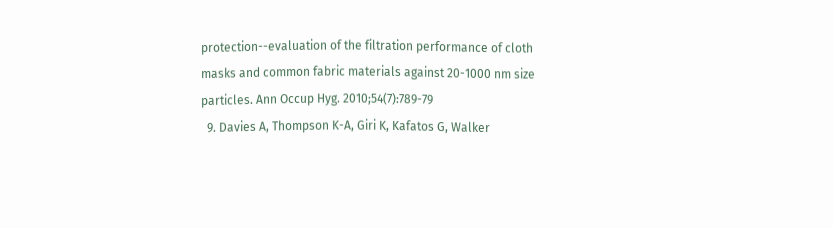protection--evaluation of the filtration performance of cloth masks and common fabric materials against 20-1000 nm size particles. Ann Occup Hyg. 2010;54(7):789-79
  9. Davies A, Thompson K-A, Giri K, Kafatos G, Walker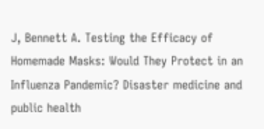J, Bennett A. Testing the Efficacy of Homemade Masks: Would They Protect in an Influenza Pandemic? Disaster medicine and public health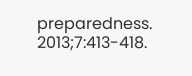preparedness. 2013;7:413-418.